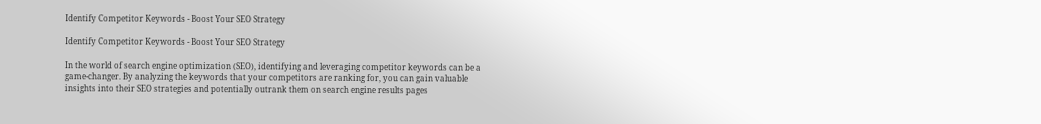Identify Competitor Keywords - Boost Your SEO Strategy

Identify Competitor Keywords - Boost Your SEO Strategy

In the world of search engine optimization (SEO), identifying and leveraging competitor keywords can be a game-changer. By analyzing the keywords that your competitors are ranking for, you can gain valuable insights into their SEO strategies and potentially outrank them on search engine results pages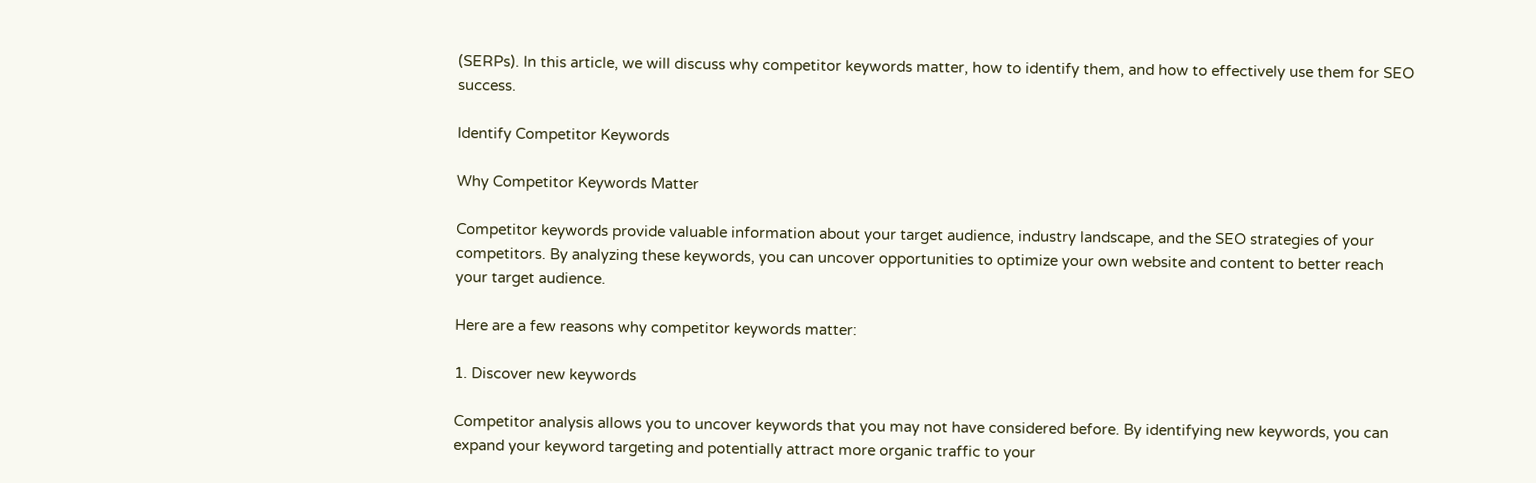(SERPs). In this article, we will discuss why competitor keywords matter, how to identify them, and how to effectively use them for SEO success.

Identify Competitor Keywords

Why Competitor Keywords Matter

Competitor keywords provide valuable information about your target audience, industry landscape, and the SEO strategies of your competitors. By analyzing these keywords, you can uncover opportunities to optimize your own website and content to better reach your target audience.

Here are a few reasons why competitor keywords matter:

1. Discover new keywords

Competitor analysis allows you to uncover keywords that you may not have considered before. By identifying new keywords, you can expand your keyword targeting and potentially attract more organic traffic to your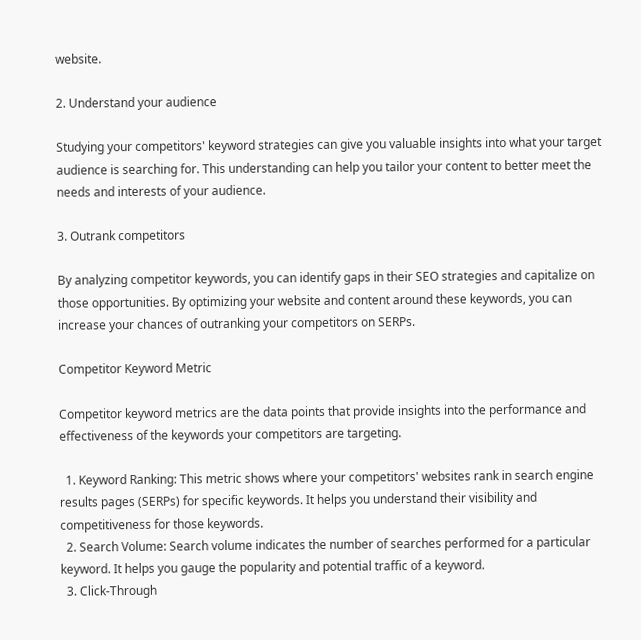website.

2. Understand your audience

Studying your competitors' keyword strategies can give you valuable insights into what your target audience is searching for. This understanding can help you tailor your content to better meet the needs and interests of your audience.

3. Outrank competitors

By analyzing competitor keywords, you can identify gaps in their SEO strategies and capitalize on those opportunities. By optimizing your website and content around these keywords, you can increase your chances of outranking your competitors on SERPs.

Competitor Keyword Metric

Competitor keyword metrics are the data points that provide insights into the performance and effectiveness of the keywords your competitors are targeting.

  1. Keyword Ranking: This metric shows where your competitors' websites rank in search engine results pages (SERPs) for specific keywords. It helps you understand their visibility and competitiveness for those keywords.
  2. Search Volume: Search volume indicates the number of searches performed for a particular keyword. It helps you gauge the popularity and potential traffic of a keyword.
  3. Click-Through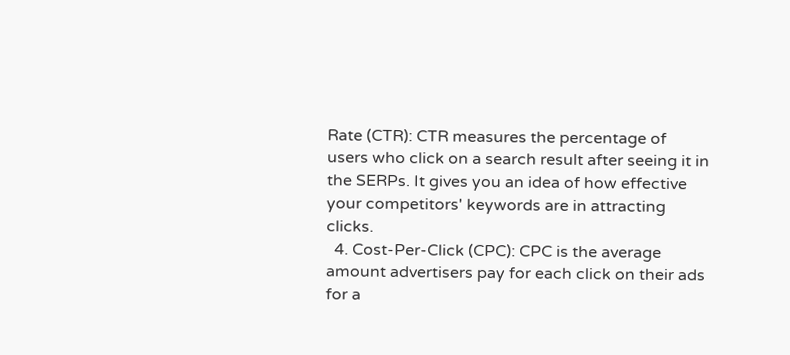Rate (CTR): CTR measures the percentage of users who click on a search result after seeing it in the SERPs. It gives you an idea of how effective your competitors' keywords are in attracting clicks.
  4. Cost-Per-Click (CPC): CPC is the average amount advertisers pay for each click on their ads for a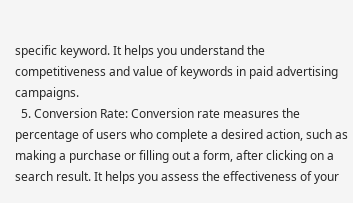specific keyword. It helps you understand the competitiveness and value of keywords in paid advertising campaigns.
  5. Conversion Rate: Conversion rate measures the percentage of users who complete a desired action, such as making a purchase or filling out a form, after clicking on a search result. It helps you assess the effectiveness of your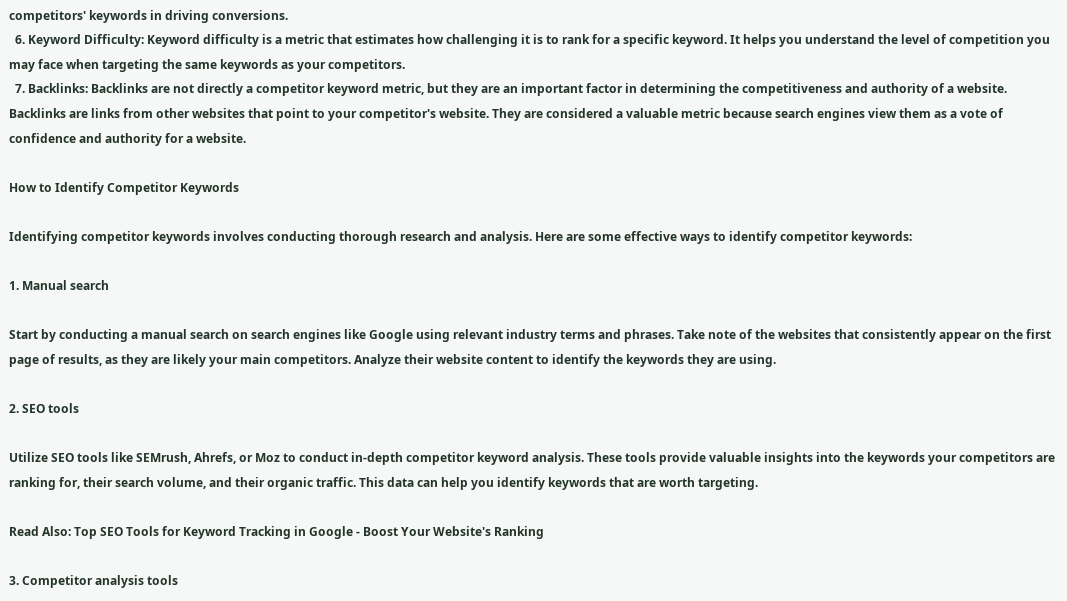competitors' keywords in driving conversions.
  6. Keyword Difficulty: Keyword difficulty is a metric that estimates how challenging it is to rank for a specific keyword. It helps you understand the level of competition you may face when targeting the same keywords as your competitors.
  7. Backlinks: Backlinks are not directly a competitor keyword metric, but they are an important factor in determining the competitiveness and authority of a website. Backlinks are links from other websites that point to your competitor's website. They are considered a valuable metric because search engines view them as a vote of confidence and authority for a website.

How to Identify Competitor Keywords

Identifying competitor keywords involves conducting thorough research and analysis. Here are some effective ways to identify competitor keywords:

1. Manual search

Start by conducting a manual search on search engines like Google using relevant industry terms and phrases. Take note of the websites that consistently appear on the first page of results, as they are likely your main competitors. Analyze their website content to identify the keywords they are using.

2. SEO tools

Utilize SEO tools like SEMrush, Ahrefs, or Moz to conduct in-depth competitor keyword analysis. These tools provide valuable insights into the keywords your competitors are ranking for, their search volume, and their organic traffic. This data can help you identify keywords that are worth targeting.

Read Also: Top SEO Tools for Keyword Tracking in Google - Boost Your Website's Ranking

3. Competitor analysis tools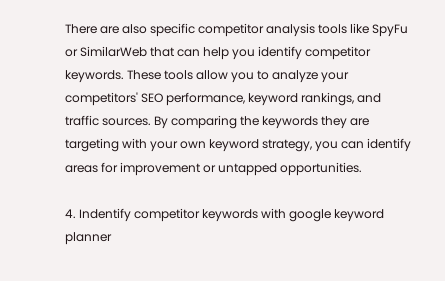There are also specific competitor analysis tools like SpyFu or SimilarWeb that can help you identify competitor keywords. These tools allow you to analyze your competitors' SEO performance, keyword rankings, and traffic sources. By comparing the keywords they are targeting with your own keyword strategy, you can identify areas for improvement or untapped opportunities.

4. Indentify competitor keywords with google keyword planner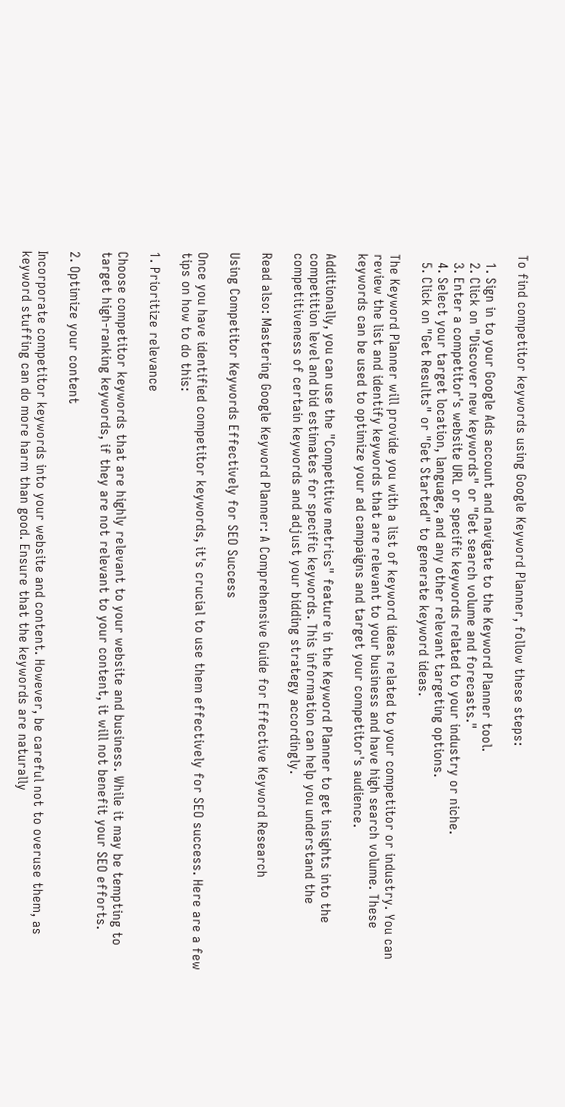To find competitor keywords using Google Keyword Planner, follow these steps:

  1. Sign in to your Google Ads account and navigate to the Keyword Planner tool.
  2. Click on "Discover new keywords" or "Get search volume and forecasts."
  3. Enter a competitor's website URL or specific keywords related to your industry or niche.
  4. Select your target location, language, and any other relevant targeting options.
  5. Click on "Get Results" or "Get Started" to generate keyword ideas.

The Keyword Planner will provide you with a list of keyword ideas related to your competitor or industry. You can review the list and identify keywords that are relevant to your business and have high search volume. These keywords can be used to optimize your ad campaigns and target your competitor's audience.

Additionally, you can use the "Competitive metrics" feature in the Keyword Planner to get insights into the competition level and bid estimates for specific keywords. This information can help you understand the competitiveness of certain keywords and adjust your bidding strategy accordingly.

Read also: Mastering Google Keyword Planner: A Comprehensive Guide for Effective Keyword Research

Using Competitor Keywords Effectively for SEO Success

Once you have identified competitor keywords, it's crucial to use them effectively for SEO success. Here are a few tips on how to do this:

1. Prioritize relevance

Choose competitor keywords that are highly relevant to your website and business. While it may be tempting to target high-ranking keywords, if they are not relevant to your content, it will not benefit your SEO efforts.

2. Optimize your content

Incorporate competitor keywords into your website and content. However, be careful not to overuse them, as keyword stuffing can do more harm than good. Ensure that the keywords are naturally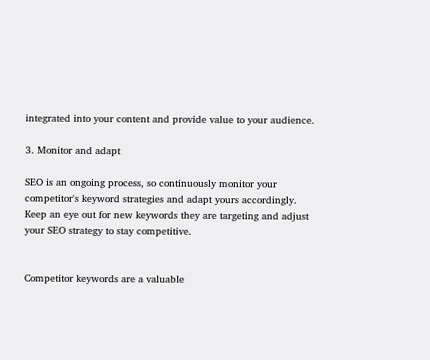integrated into your content and provide value to your audience.

3. Monitor and adapt

SEO is an ongoing process, so continuously monitor your competitor's keyword strategies and adapt yours accordingly. Keep an eye out for new keywords they are targeting and adjust your SEO strategy to stay competitive.


Competitor keywords are a valuable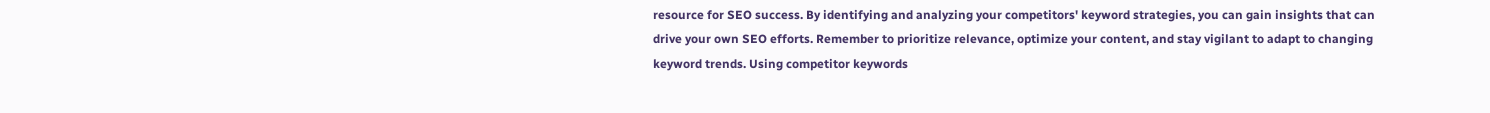resource for SEO success. By identifying and analyzing your competitors' keyword strategies, you can gain insights that can drive your own SEO efforts. Remember to prioritize relevance, optimize your content, and stay vigilant to adapt to changing keyword trends. Using competitor keywords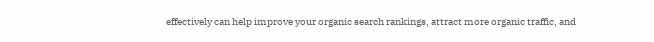effectively can help improve your organic search rankings, attract more organic traffic, and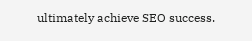ultimately achieve SEO success.